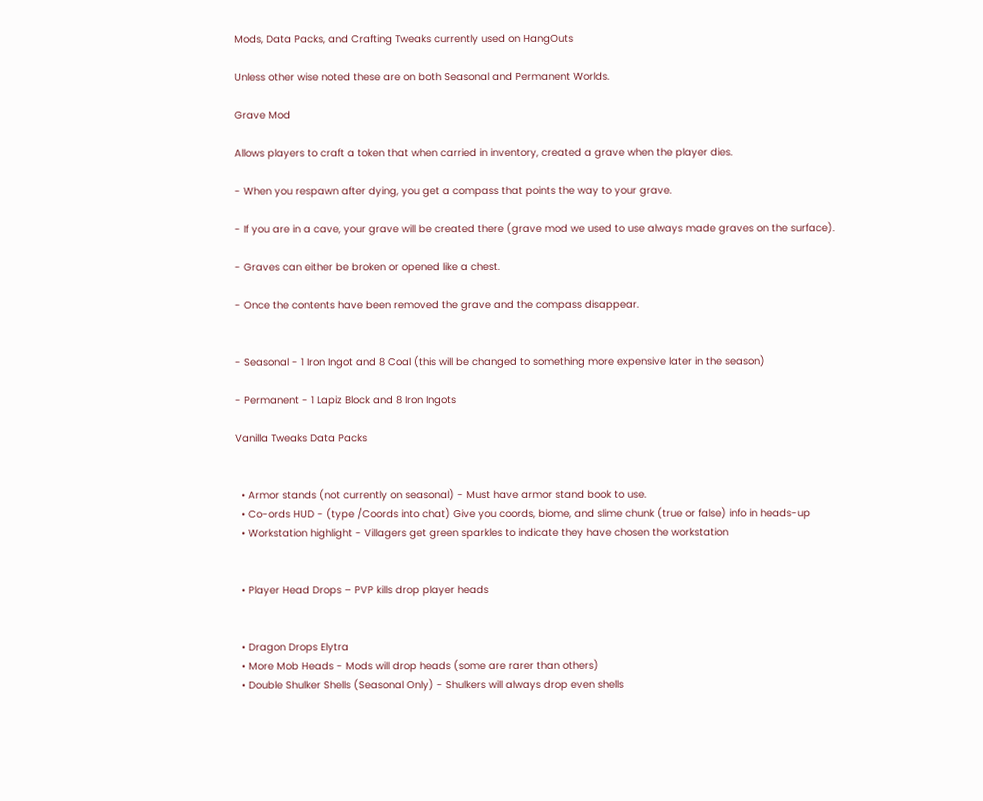Mods, Data Packs, and Crafting Tweaks currently used on HangOuts

Unless other wise noted these are on both Seasonal and Permanent Worlds.

Grave Mod

Allows players to craft a token that when carried in inventory, created a grave when the player dies.

- When you respawn after dying, you get a compass that points the way to your grave.

- If you are in a cave, your grave will be created there (grave mod we used to use always made graves on the surface).

- Graves can either be broken or opened like a chest.

- Once the contents have been removed the grave and the compass disappear.


- Seasonal - 1 Iron Ingot and 8 Coal (this will be changed to something more expensive later in the season)

- Permanent - 1 Lapiz Block and 8 Iron Ingots

Vanilla Tweaks Data Packs


  • Armor stands (not currently on seasonal) - Must have armor stand book to use.
  • Co-ords HUD - (type /Coords into chat) Give you coords, biome, and slime chunk (true or false) info in heads-up
  • Workstation highlight - Villagers get green sparkles to indicate they have chosen the workstation


  • Player Head Drops – PVP kills drop player heads


  • Dragon Drops Elytra
  • More Mob Heads - Mods will drop heads (some are rarer than others)
  • Double Shulker Shells (Seasonal Only) - Shulkers will always drop even shells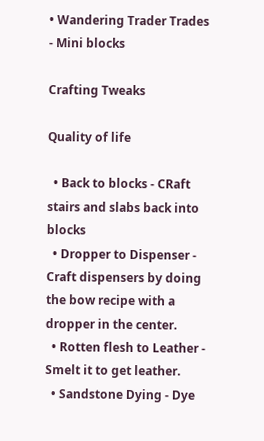• Wandering Trader Trades - Mini blocks

Crafting Tweaks

Quality of life

  • Back to blocks - CRaft stairs and slabs back into blocks
  • Dropper to Dispenser - Craft dispensers by doing the bow recipe with a dropper in the center.
  • Rotten flesh to Leather - Smelt it to get leather.
  • Sandstone Dying - Dye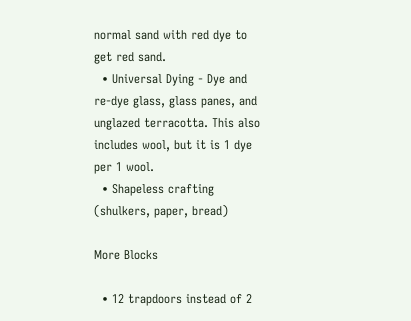normal sand with red dye to get red sand.
  • Universal Dying - Dye and re-dye glass, glass panes, and unglazed terracotta. This also includes wool, but it is 1 dye per 1 wool.
  • Shapeless crafting (shulkers, paper, bread)

More Blocks

  • 12 trapdoors instead of 2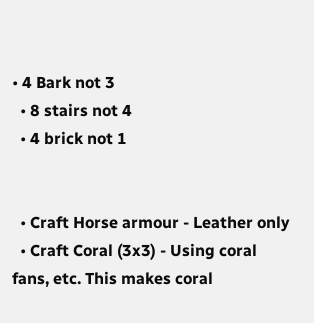• 4 Bark not 3
  • 8 stairs not 4
  • 4 brick not 1


  • Craft Horse armour - Leather only
  • Craft Coral (3x3) - Using coral fans, etc. This makes coral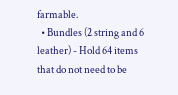farmable.
  • Bundles (2 string and 6 leather) - Hold 64 items that do not need to be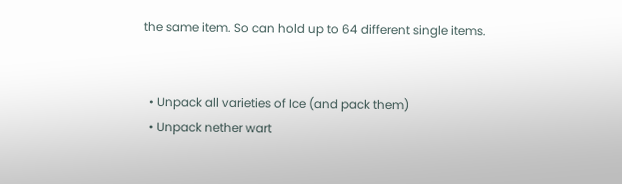the same item. So can hold up to 64 different single items.


  • Unpack all varieties of Ice (and pack them)
  • Unpack nether wart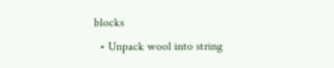blocks
  • Unpack wool into string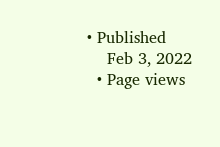• Published
    Feb 3, 2022
  • Page views